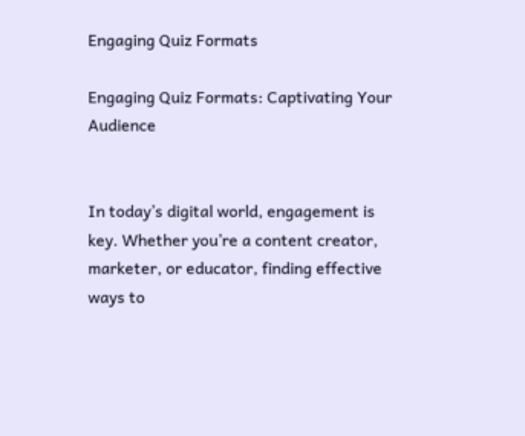Engaging Quiz Formats

Engaging Quiz Formats: Captivating Your Audience


In today’s digital world, engagement is key. Whether you’re a content creator, marketer, or educator, finding effective ways to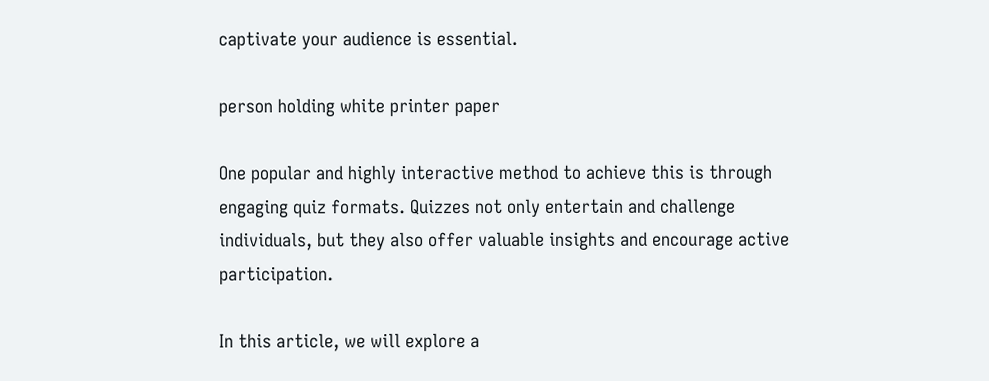captivate your audience is essential.

person holding white printer paper

One popular and highly interactive method to achieve this is through engaging quiz formats. Quizzes not only entertain and challenge individuals, but they also offer valuable insights and encourage active participation.

In this article, we will explore a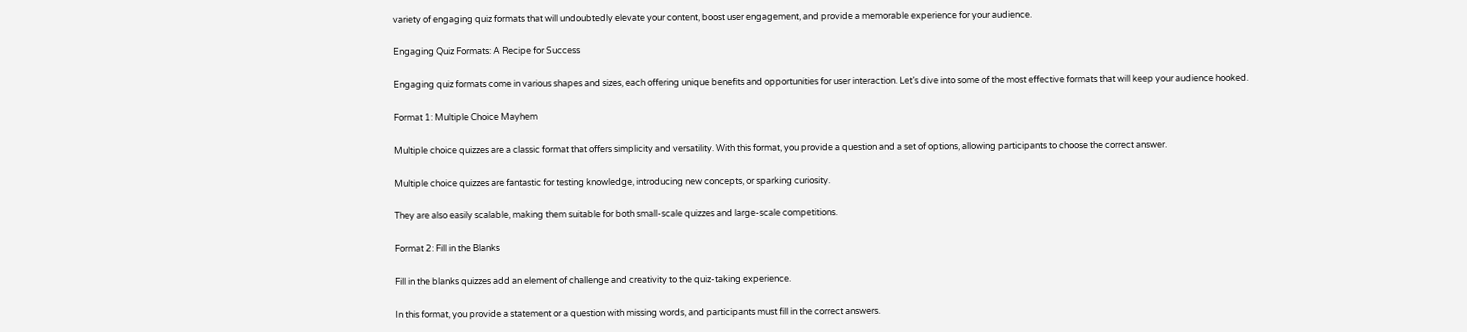variety of engaging quiz formats that will undoubtedly elevate your content, boost user engagement, and provide a memorable experience for your audience.

Engaging Quiz Formats: A Recipe for Success

Engaging quiz formats come in various shapes and sizes, each offering unique benefits and opportunities for user interaction. Let’s dive into some of the most effective formats that will keep your audience hooked.

Format 1: Multiple Choice Mayhem

Multiple choice quizzes are a classic format that offers simplicity and versatility. With this format, you provide a question and a set of options, allowing participants to choose the correct answer.

Multiple choice quizzes are fantastic for testing knowledge, introducing new concepts, or sparking curiosity.

They are also easily scalable, making them suitable for both small-scale quizzes and large-scale competitions.

Format 2: Fill in the Blanks

Fill in the blanks quizzes add an element of challenge and creativity to the quiz-taking experience.

In this format, you provide a statement or a question with missing words, and participants must fill in the correct answers.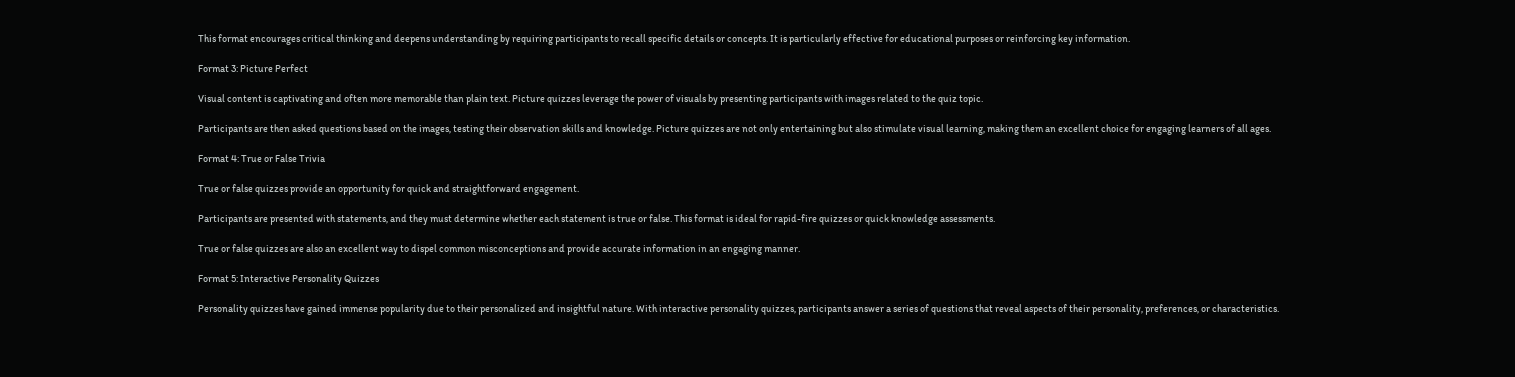This format encourages critical thinking and deepens understanding by requiring participants to recall specific details or concepts. It is particularly effective for educational purposes or reinforcing key information.

Format 3: Picture Perfect

Visual content is captivating and often more memorable than plain text. Picture quizzes leverage the power of visuals by presenting participants with images related to the quiz topic.

Participants are then asked questions based on the images, testing their observation skills and knowledge. Picture quizzes are not only entertaining but also stimulate visual learning, making them an excellent choice for engaging learners of all ages.

Format 4: True or False Trivia

True or false quizzes provide an opportunity for quick and straightforward engagement.

Participants are presented with statements, and they must determine whether each statement is true or false. This format is ideal for rapid-fire quizzes or quick knowledge assessments.

True or false quizzes are also an excellent way to dispel common misconceptions and provide accurate information in an engaging manner.

Format 5: Interactive Personality Quizzes

Personality quizzes have gained immense popularity due to their personalized and insightful nature. With interactive personality quizzes, participants answer a series of questions that reveal aspects of their personality, preferences, or characteristics.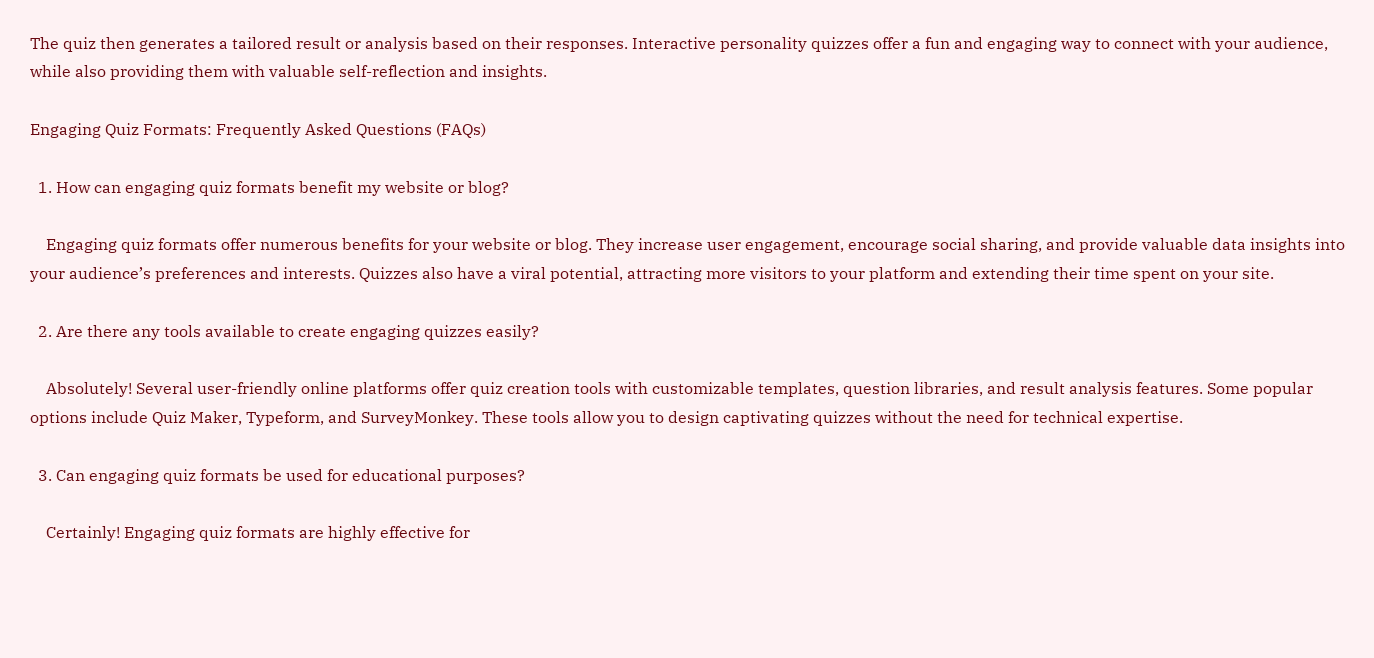The quiz then generates a tailored result or analysis based on their responses. Interactive personality quizzes offer a fun and engaging way to connect with your audience, while also providing them with valuable self-reflection and insights.

Engaging Quiz Formats: Frequently Asked Questions (FAQs)

  1. How can engaging quiz formats benefit my website or blog?

    Engaging quiz formats offer numerous benefits for your website or blog. They increase user engagement, encourage social sharing, and provide valuable data insights into your audience’s preferences and interests. Quizzes also have a viral potential, attracting more visitors to your platform and extending their time spent on your site.

  2. Are there any tools available to create engaging quizzes easily?

    Absolutely! Several user-friendly online platforms offer quiz creation tools with customizable templates, question libraries, and result analysis features. Some popular options include Quiz Maker, Typeform, and SurveyMonkey. These tools allow you to design captivating quizzes without the need for technical expertise.

  3. Can engaging quiz formats be used for educational purposes?

    Certainly! Engaging quiz formats are highly effective for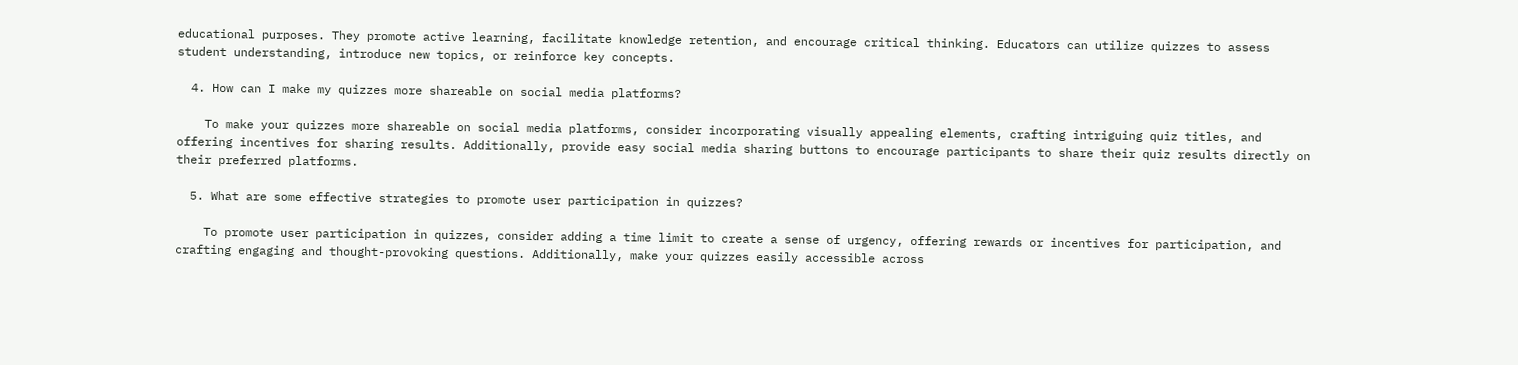educational purposes. They promote active learning, facilitate knowledge retention, and encourage critical thinking. Educators can utilize quizzes to assess student understanding, introduce new topics, or reinforce key concepts.

  4. How can I make my quizzes more shareable on social media platforms?

    To make your quizzes more shareable on social media platforms, consider incorporating visually appealing elements, crafting intriguing quiz titles, and offering incentives for sharing results. Additionally, provide easy social media sharing buttons to encourage participants to share their quiz results directly on their preferred platforms.

  5. What are some effective strategies to promote user participation in quizzes?

    To promote user participation in quizzes, consider adding a time limit to create a sense of urgency, offering rewards or incentives for participation, and crafting engaging and thought-provoking questions. Additionally, make your quizzes easily accessible across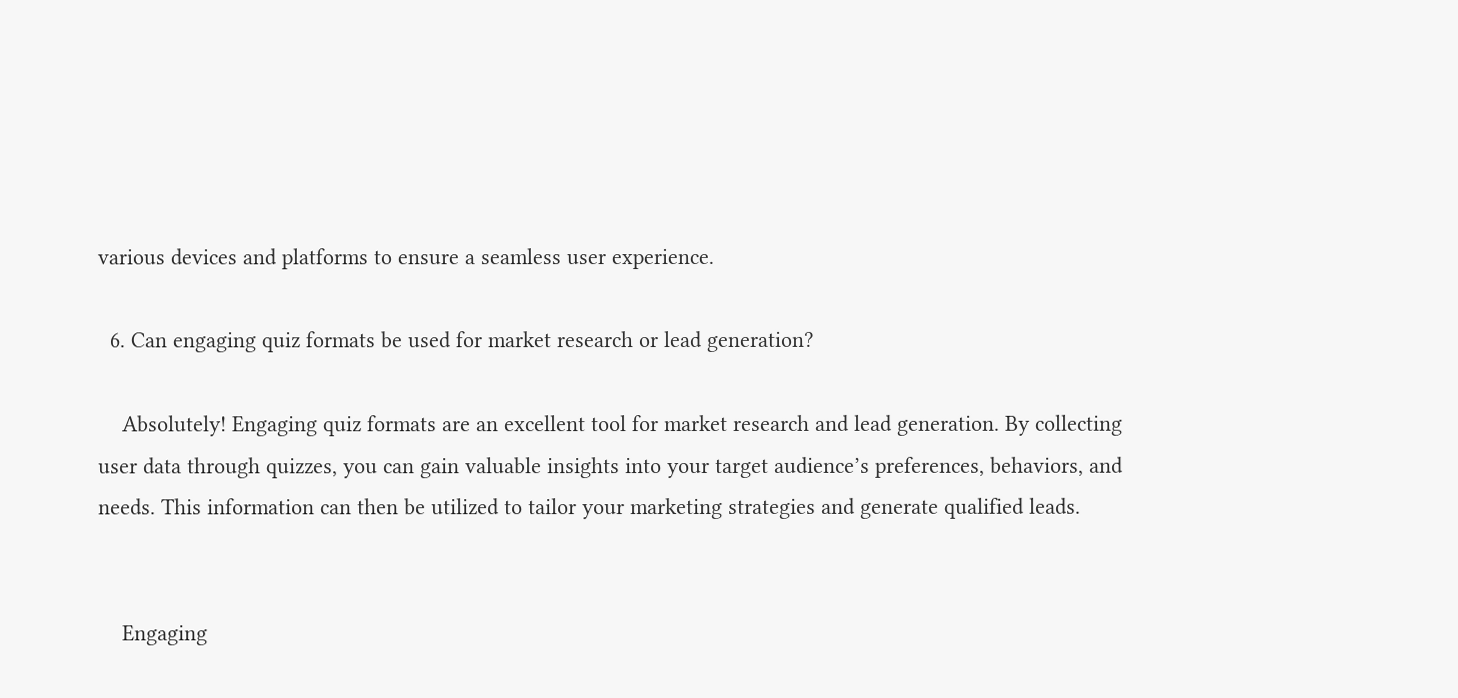various devices and platforms to ensure a seamless user experience.

  6. Can engaging quiz formats be used for market research or lead generation?

    Absolutely! Engaging quiz formats are an excellent tool for market research and lead generation. By collecting user data through quizzes, you can gain valuable insights into your target audience’s preferences, behaviors, and needs. This information can then be utilized to tailor your marketing strategies and generate qualified leads.


    Engaging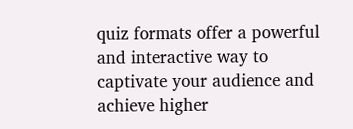quiz formats offer a powerful and interactive way to captivate your audience and achieve higher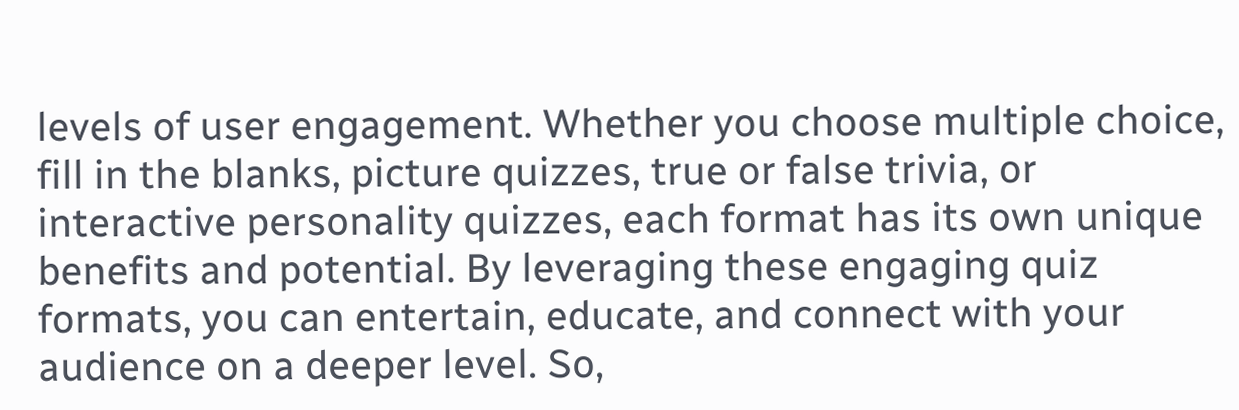levels of user engagement. Whether you choose multiple choice, fill in the blanks, picture quizzes, true or false trivia, or interactive personality quizzes, each format has its own unique benefits and potential. By leveraging these engaging quiz formats, you can entertain, educate, and connect with your audience on a deeper level. So,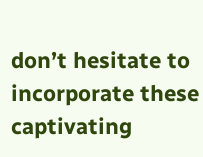don’t hesitate to incorporate these captivating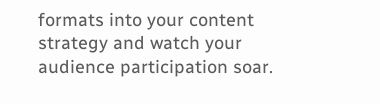formats into your content strategy and watch your audience participation soar.